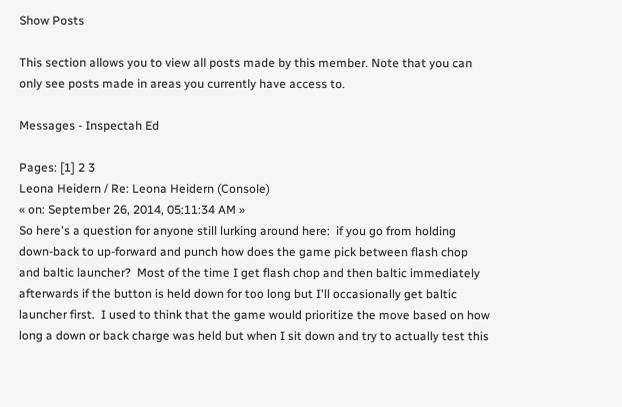Show Posts

This section allows you to view all posts made by this member. Note that you can only see posts made in areas you currently have access to.

Messages - Inspectah Ed

Pages: [1] 2 3
Leona Heidern / Re: Leona Heidern (Console)
« on: September 26, 2014, 05:11:34 AM »
So here's a question for anyone still lurking around here:  if you go from holding down-back to up-forward and punch how does the game pick between flash chop and baltic launcher?  Most of the time I get flash chop and then baltic immediately afterwards if the button is held down for too long but I'll occasionally get baltic launcher first.  I used to think that the game would prioritize the move based on how long a down or back charge was held but when I sit down and try to actually test this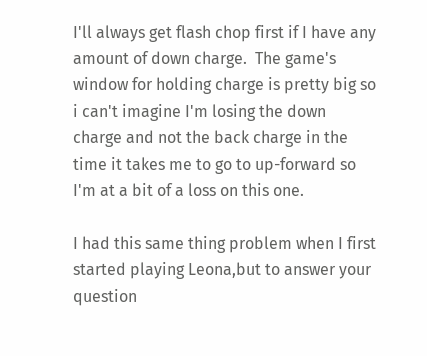I'll always get flash chop first if I have any amount of down charge.  The game's window for holding charge is pretty big so i can't imagine I'm losing the down charge and not the back charge in the time it takes me to go to up-forward so I'm at a bit of a loss on this one.

I had this same thing problem when I first started playing Leona,but to answer your question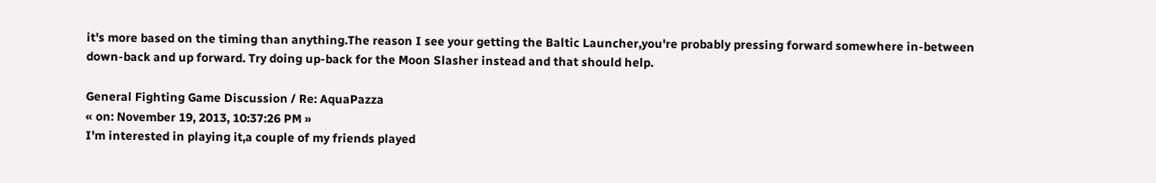it's more based on the timing than anything.The reason I see your getting the Baltic Launcher,you're probably pressing forward somewhere in-between down-back and up forward. Try doing up-back for the Moon Slasher instead and that should help.

General Fighting Game Discussion / Re: AquaPazza
« on: November 19, 2013, 10:37:26 PM »
I'm interested in playing it,a couple of my friends played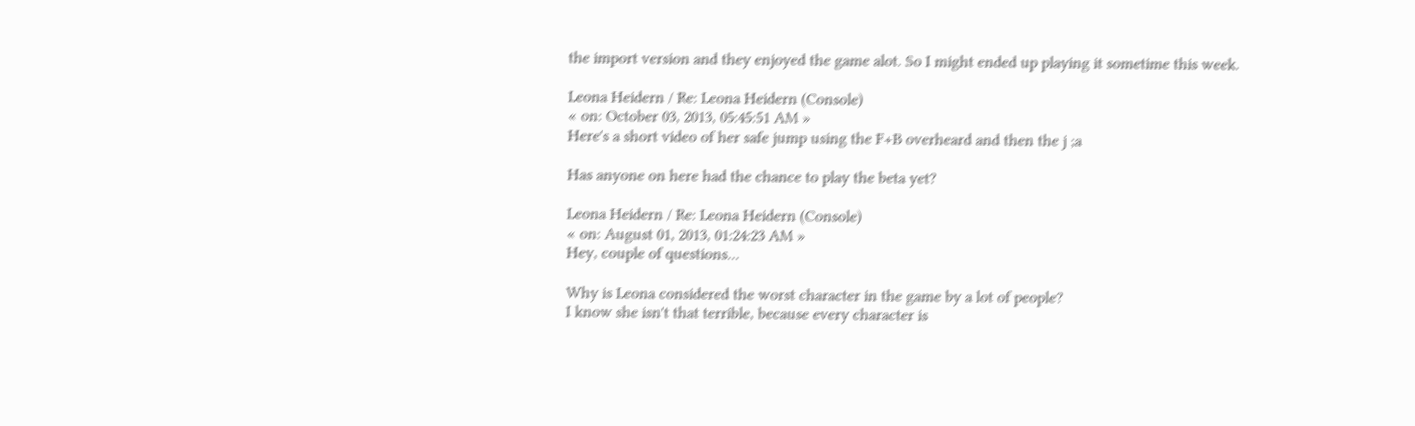the import version and they enjoyed the game alot. So I might ended up playing it sometime this week.

Leona Heidern / Re: Leona Heidern (Console)
« on: October 03, 2013, 05:45:51 AM »
Here's a short video of her safe jump using the F+B overheard and then the j ;a

Has anyone on here had the chance to play the beta yet?

Leona Heidern / Re: Leona Heidern (Console)
« on: August 01, 2013, 01:24:23 AM »
Hey, couple of questions...

Why is Leona considered the worst character in the game by a lot of people?
I know she isn't that terrible, because every character is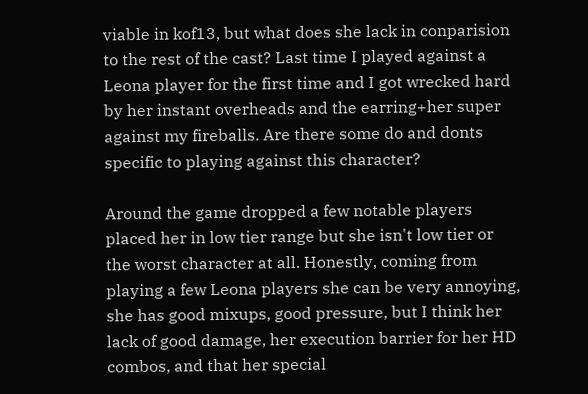viable in kof13, but what does she lack in conparision to the rest of the cast? Last time I played against a Leona player for the first time and I got wrecked hard by her instant overheads and the earring+her super against my fireballs. Are there some do and donts specific to playing against this character?

Around the game dropped a few notable players placed her in low tier range but she isn't low tier or the worst character at all. Honestly, coming from playing a few Leona players she can be very annoying, she has good mixups, good pressure, but I think her lack of good damage, her execution barrier for her HD combos, and that her special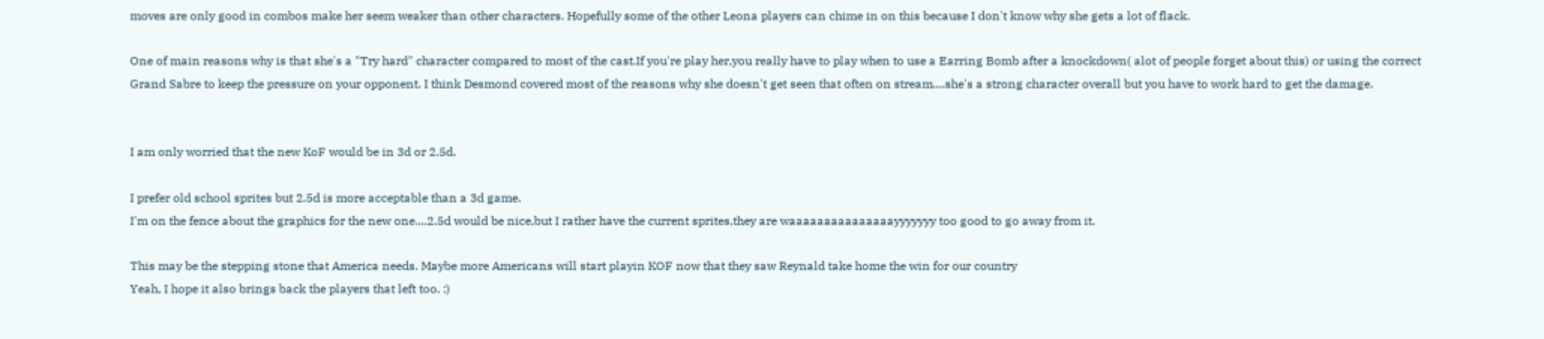moves are only good in combos make her seem weaker than other characters. Hopefully some of the other Leona players can chime in on this because I don't know why she gets a lot of flack.

One of main reasons why is that she's a "Try hard" character compared to most of the cast.If you're play her,you really have to play when to use a Earring Bomb after a knockdown( alot of people forget about this) or using the correct Grand Sabre to keep the pressure on your opponent. I think Desmond covered most of the reasons why she doesn't get seen that often on stream....she's a strong character overall but you have to work hard to get the damage.


I am only worried that the new KoF would be in 3d or 2.5d.

I prefer old school sprites but 2.5d is more acceptable than a 3d game.
I'm on the fence about the graphics for the new one....2.5d would be nice,but I rather have the current sprites,they are waaaaaaaaaaaaaaayyyyyyy too good to go away from it.

This may be the stepping stone that America needs. Maybe more Americans will start playin KOF now that they saw Reynald take home the win for our country
Yeah, I hope it also brings back the players that left too. :)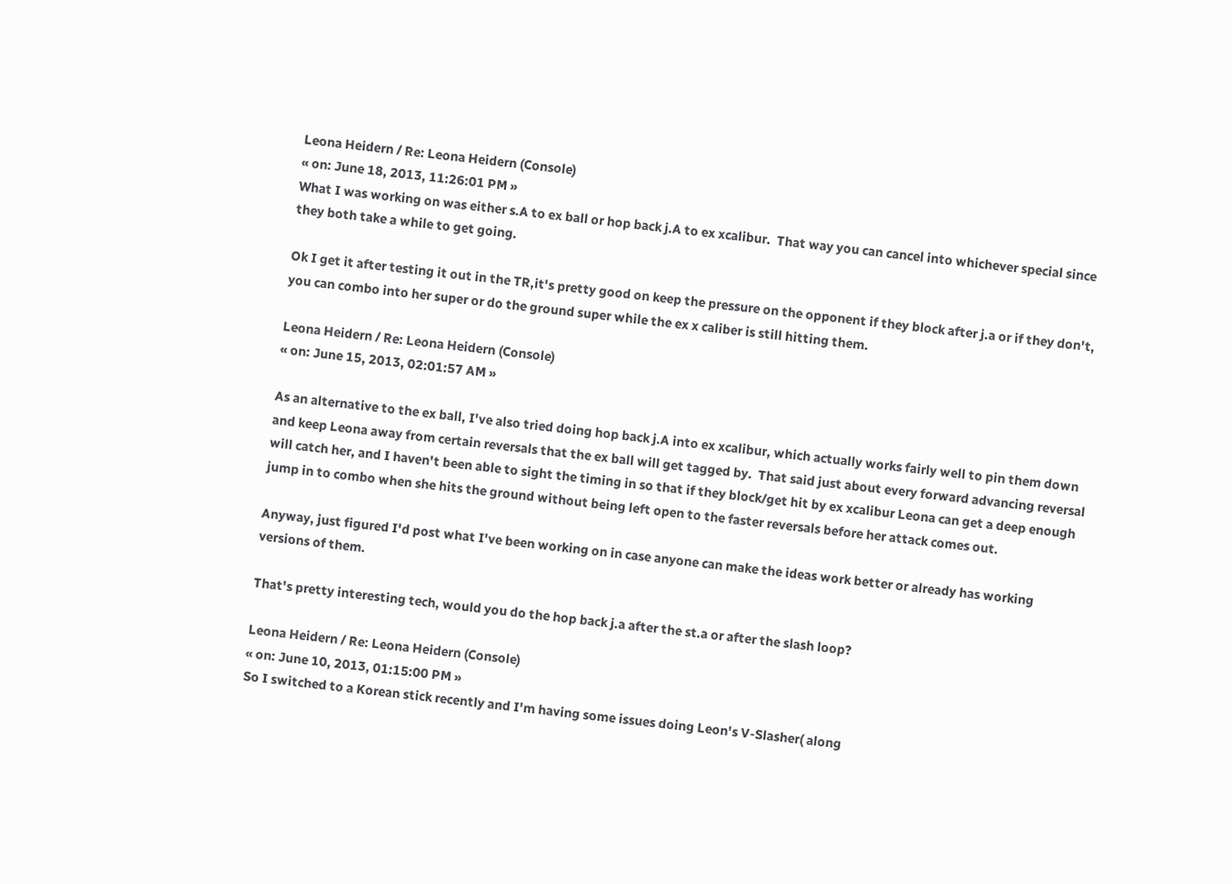Leona Heidern / Re: Leona Heidern (Console)
« on: June 18, 2013, 11:26:01 PM »
What I was working on was either s.A to ex ball or hop back j.A to ex xcalibur.  That way you can cancel into whichever special since they both take a while to get going.

Ok I get it after testing it out in the TR,it's pretty good on keep the pressure on the opponent if they block after j.a or if they don't, you can combo into her super or do the ground super while the ex x caliber is still hitting them.

Leona Heidern / Re: Leona Heidern (Console)
« on: June 15, 2013, 02:01:57 AM »

As an alternative to the ex ball, I've also tried doing hop back j.A into ex xcalibur, which actually works fairly well to pin them down and keep Leona away from certain reversals that the ex ball will get tagged by.  That said just about every forward advancing reversal will catch her, and I haven't been able to sight the timing in so that if they block/get hit by ex xcalibur Leona can get a deep enough jump in to combo when she hits the ground without being left open to the faster reversals before her attack comes out.

Anyway, just figured I'd post what I've been working on in case anyone can make the ideas work better or already has working versions of them.

That's pretty interesting tech, would you do the hop back j.a after the st.a or after the slash loop?

Leona Heidern / Re: Leona Heidern (Console)
« on: June 10, 2013, 01:15:00 PM »
So I switched to a Korean stick recently and I'm having some issues doing Leon's V-Slasher( along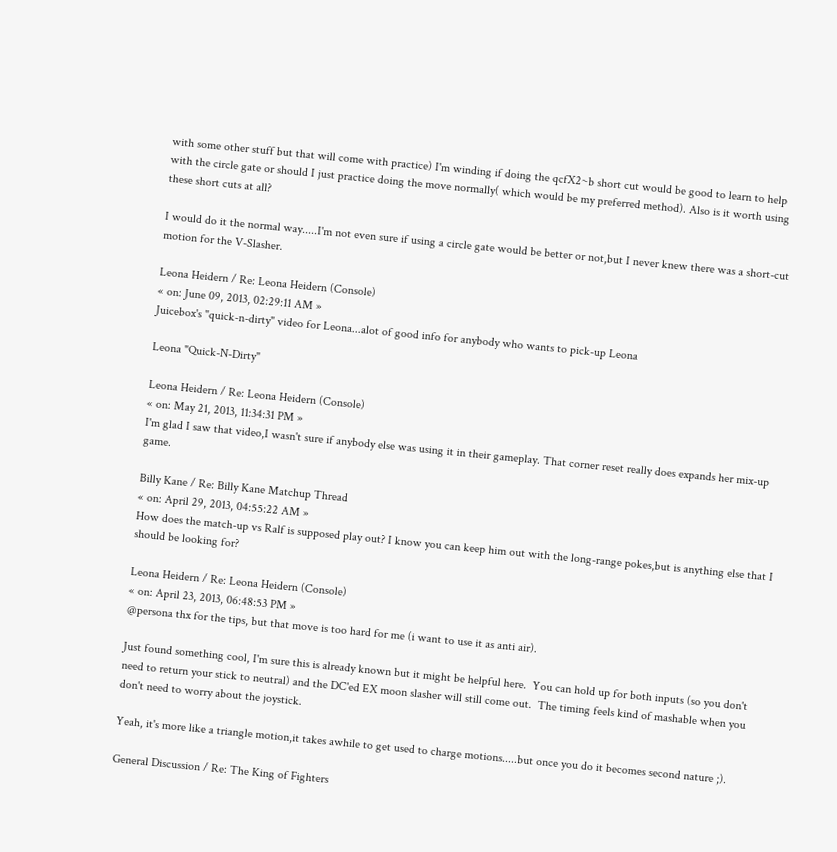with some other stuff but that will come with practice) I'm winding if doing the qcfX2~b short cut would be good to learn to help with the circle gate or should I just practice doing the move normally( which would be my preferred method). Also is it worth using these short cuts at all?

I would do it the normal way.....I'm not even sure if using a circle gate would be better or not,but I never knew there was a short-cut motion for the V-Slasher.

Leona Heidern / Re: Leona Heidern (Console)
« on: June 09, 2013, 02:29:11 AM »
Juicebox's "quick-n-dirty" video for Leona...alot of good info for anybody who wants to pick-up Leona

Leona "Quick-N-Dirty"

Leona Heidern / Re: Leona Heidern (Console)
« on: May 21, 2013, 11:34:31 PM »
I'm glad I saw that video,I wasn't sure if anybody else was using it in their gameplay. That corner reset really does expands her mix-up game.

Billy Kane / Re: Billy Kane Matchup Thread
« on: April 29, 2013, 04:55:22 AM »
How does the match-up vs Ralf is supposed play out? I know you can keep him out with the long-range pokes,but is anything else that I should be looking for?

Leona Heidern / Re: Leona Heidern (Console)
« on: April 23, 2013, 06:48:53 PM »
@persona thx for the tips, but that move is too hard for me (i want to use it as anti air).

Just found something cool, I'm sure this is already known but it might be helpful here.  You can hold up for both inputs (so you don't need to return your stick to neutral) and the DC'ed EX moon slasher will still come out.  The timing feels kind of mashable when you don't need to worry about the joystick.

Yeah, it's more like a triangle motion,it takes awhile to get used to charge motions.....but once you do it becomes second nature ;).

General Discussion / Re: The King of Fighters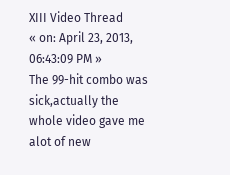XIII Video Thread
« on: April 23, 2013, 06:43:09 PM »
The 99-hit combo was sick,actually the whole video gave me alot of new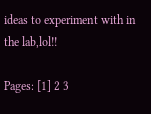ideas to experiment with in the lab,lol!!

Pages: [1] 2 3